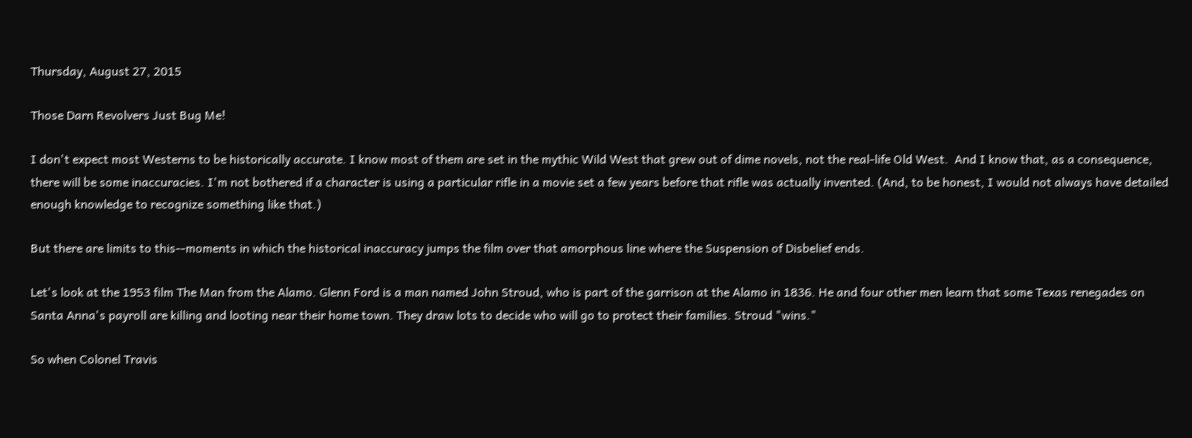Thursday, August 27, 2015

Those Darn Revolvers Just Bug Me!

I don't expect most Westerns to be historically accurate. I know most of them are set in the mythic Wild West that grew out of dime novels, not the real-life Old West.  And I know that, as a consequence, there will be some inaccuracies. I'm not bothered if a character is using a particular rifle in a movie set a few years before that rifle was actually invented. (And, to be honest, I would not always have detailed enough knowledge to recognize something like that.)

But there are limits to this--moments in which the historical inaccuracy jumps the film over that amorphous line where the Suspension of Disbelief ends.

Let's look at the 1953 film The Man from the Alamo. Glenn Ford is a man named John Stroud, who is part of the garrison at the Alamo in 1836. He and four other men learn that some Texas renegades on Santa Anna's payroll are killing and looting near their home town. They draw lots to decide who will go to protect their families. Stroud "wins."

So when Colonel Travis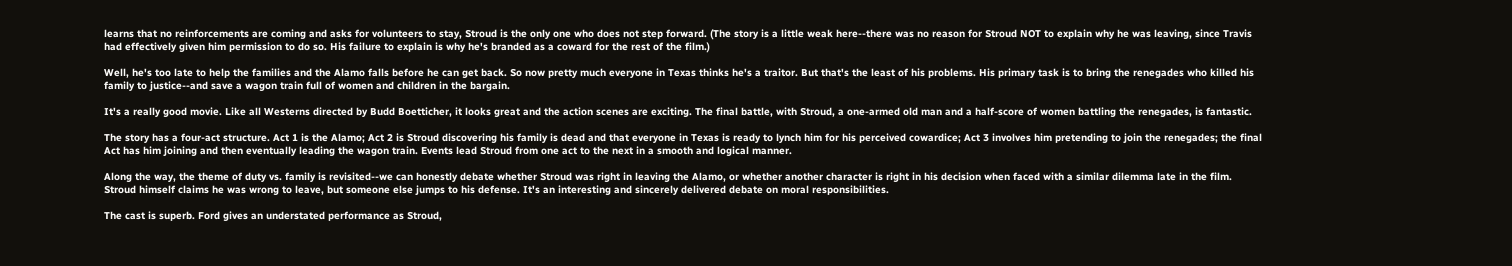learns that no reinforcements are coming and asks for volunteers to stay, Stroud is the only one who does not step forward. (The story is a little weak here--there was no reason for Stroud NOT to explain why he was leaving, since Travis had effectively given him permission to do so. His failure to explain is why he's branded as a coward for the rest of the film.)

Well, he's too late to help the families and the Alamo falls before he can get back. So now pretty much everyone in Texas thinks he's a traitor. But that's the least of his problems. His primary task is to bring the renegades who killed his family to justice--and save a wagon train full of women and children in the bargain.

It's a really good movie. Like all Westerns directed by Budd Boetticher, it looks great and the action scenes are exciting. The final battle, with Stroud, a one-armed old man and a half-score of women battling the renegades, is fantastic.

The story has a four-act structure. Act 1 is the Alamo; Act 2 is Stroud discovering his family is dead and that everyone in Texas is ready to lynch him for his perceived cowardice; Act 3 involves him pretending to join the renegades; the final Act has him joining and then eventually leading the wagon train. Events lead Stroud from one act to the next in a smooth and logical manner.

Along the way, the theme of duty vs. family is revisited--we can honestly debate whether Stroud was right in leaving the Alamo, or whether another character is right in his decision when faced with a similar dilemma late in the film. Stroud himself claims he was wrong to leave, but someone else jumps to his defense. It's an interesting and sincerely delivered debate on moral responsibilities.

The cast is superb. Ford gives an understated performance as Stroud,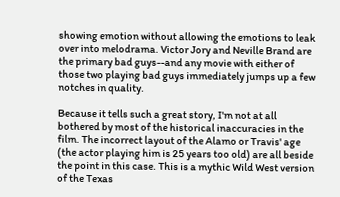showing emotion without allowing the emotions to leak over into melodrama. Victor Jory and Neville Brand are the primary bad guys--and any movie with either of those two playing bad guys immediately jumps up a few notches in quality.

Because it tells such a great story, I'm not at all bothered by most of the historical inaccuracies in the film. The incorrect layout of the Alamo or Travis' age (the actor playing him is 25 years too old) are all beside the point in this case. This is a mythic Wild West version of the Texas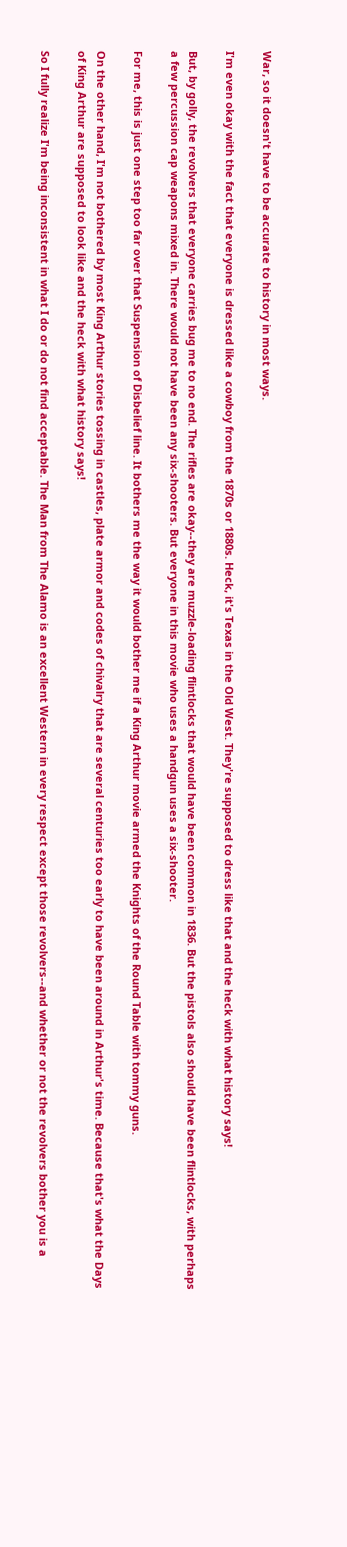War, so it doesn't have to be accurate to history in most ways.

I'm even okay with the fact that everyone is dressed like a cowboy from the 1870s or 1880s. Heck, it's Texas in the Old West. They're supposed to dress like that and the heck with what history says!

But, by golly, the revolvers that everyone carries bug me to no end. The rifles are okay--they are muzzle-loading flintlocks that would have been common in 1836. But the pistols also should have been flintlocks, with perhaps a few percussion cap weapons mixed in. There would not have been any six-shooters. But everyone in this movie who uses a handgun uses a six-shooter.

For me, this is just one step too far over that Suspension of Disbelief line. It bothers me the way it would bother me if a King Arthur movie armed the Knights of the Round Table with tommy guns.

On the other hand, I'm not bothered by most King Arthur stories tossing in castles, plate armor and codes of chivalry that are several centuries too early to have been around in Arthur's time. Because that's what the Days of King Arthur are supposed to look like and the heck with what history says!

So I fully realize I'm being inconsistent in what I do or do not find acceptable. The Man from The Alamo is an excellent Western in every respect except those revolvers--and whether or not the revolvers bother you is a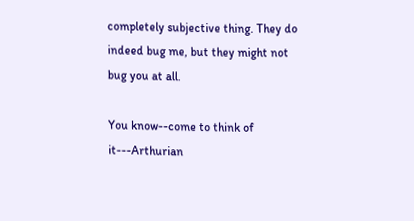completely subjective thing. They do indeed bug me, but they might not bug you at all.

You know--come to think of it---Arthurian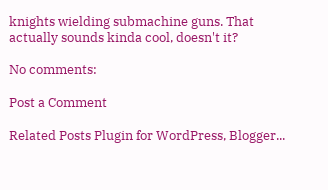knights wielding submachine guns. That actually sounds kinda cool, doesn't it?

No comments:

Post a Comment

Related Posts Plugin for WordPress, Blogger...